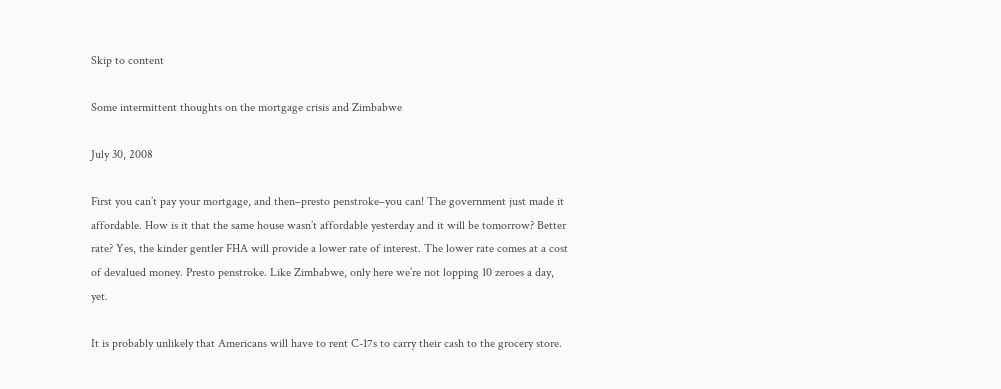Skip to content

Some intermittent thoughts on the mortgage crisis and Zimbabwe

July 30, 2008

First you can’t pay your mortgage, and then–presto penstroke–you can! The government just made it affordable. How is it that the same house wasn’t affordable yesterday and it will be tomorrow? Better rate? Yes, the kinder gentler FHA will provide a lower rate of interest. The lower rate comes at a cost of devalued money. Presto penstroke. Like Zimbabwe, only here we’re not lopping 10 zeroes a day, yet.

It is probably unlikely that Americans will have to rent C-17s to carry their cash to the grocery store.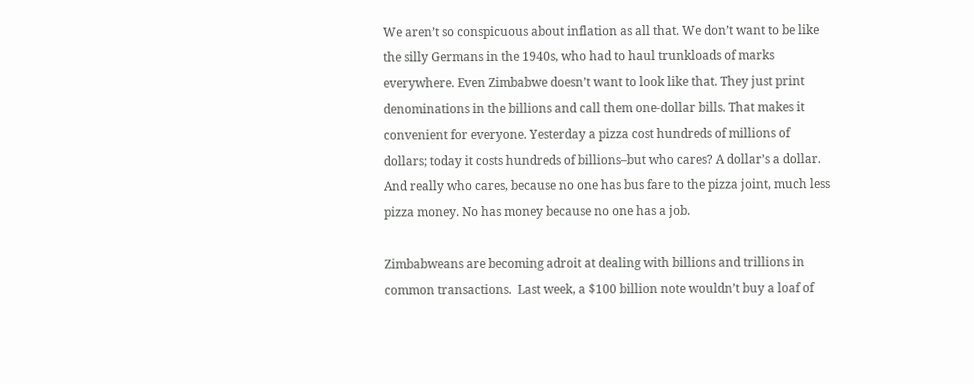We aren’t so conspicuous about inflation as all that. We don’t want to be like the silly Germans in the 1940s, who had to haul trunkloads of marks everywhere. Even Zimbabwe doesn’t want to look like that. They just print denominations in the billions and call them one-dollar bills. That makes it convenient for everyone. Yesterday a pizza cost hundreds of millions of dollars; today it costs hundreds of billions–but who cares? A dollar’s a dollar. And really who cares, because no one has bus fare to the pizza joint, much less pizza money. No has money because no one has a job.

Zimbabweans are becoming adroit at dealing with billions and trillions in common transactions.  Last week, a $100 billion note wouldn’t buy a loaf of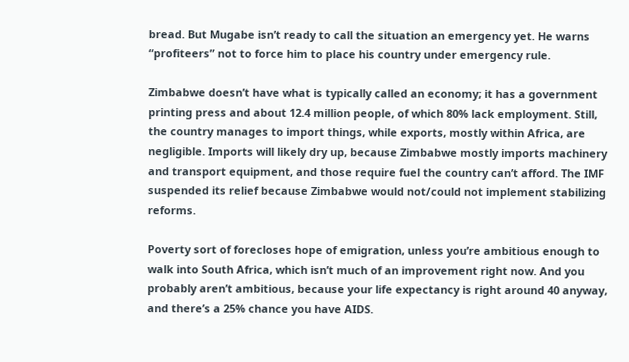bread. But Mugabe isn’t ready to call the situation an emergency yet. He warns “profiteers” not to force him to place his country under emergency rule.

Zimbabwe doesn’t have what is typically called an economy; it has a government printing press and about 12.4 million people, of which 80% lack employment. Still, the country manages to import things, while exports, mostly within Africa, are negligible. Imports will likely dry up, because Zimbabwe mostly imports machinery and transport equipment, and those require fuel the country can’t afford. The IMF suspended its relief because Zimbabwe would not/could not implement stabilizing reforms.

Poverty sort of forecloses hope of emigration, unless you’re ambitious enough to walk into South Africa, which isn’t much of an improvement right now. And you probably aren’t ambitious, because your life expectancy is right around 40 anyway, and there’s a 25% chance you have AIDS.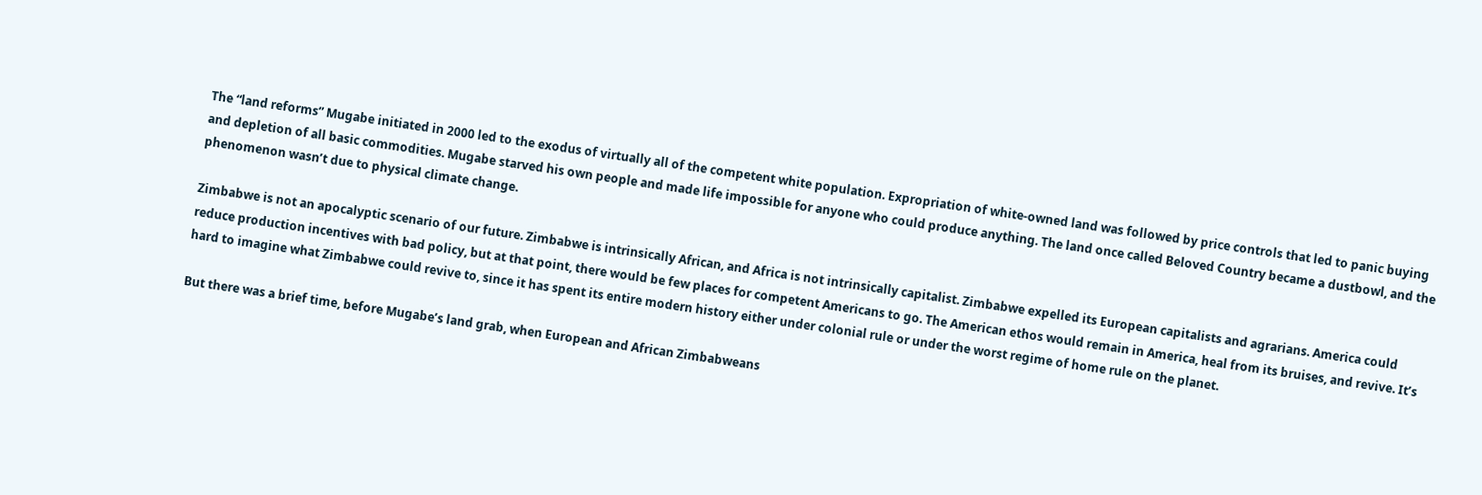The “land reforms” Mugabe initiated in 2000 led to the exodus of virtually all of the competent white population. Expropriation of white-owned land was followed by price controls that led to panic buying and depletion of all basic commodities. Mugabe starved his own people and made life impossible for anyone who could produce anything. The land once called Beloved Country became a dustbowl, and the phenomenon wasn’t due to physical climate change.

Zimbabwe is not an apocalyptic scenario of our future. Zimbabwe is intrinsically African, and Africa is not intrinsically capitalist. Zimbabwe expelled its European capitalists and agrarians. America could reduce production incentives with bad policy, but at that point, there would be few places for competent Americans to go. The American ethos would remain in America, heal from its bruises, and revive. It’s hard to imagine what Zimbabwe could revive to, since it has spent its entire modern history either under colonial rule or under the worst regime of home rule on the planet.

But there was a brief time, before Mugabe’s land grab, when European and African Zimbabweans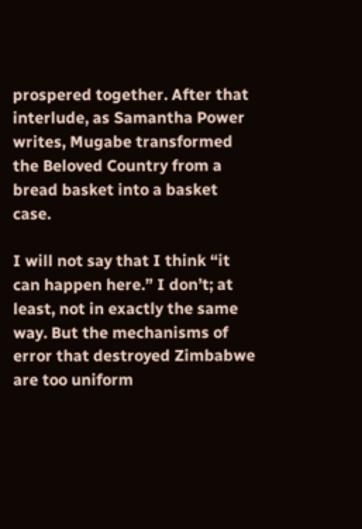prospered together. After that interlude, as Samantha Power writes, Mugabe transformed the Beloved Country from a bread basket into a basket case.

I will not say that I think “it can happen here.” I don’t; at least, not in exactly the same way. But the mechanisms of error that destroyed Zimbabwe are too uniform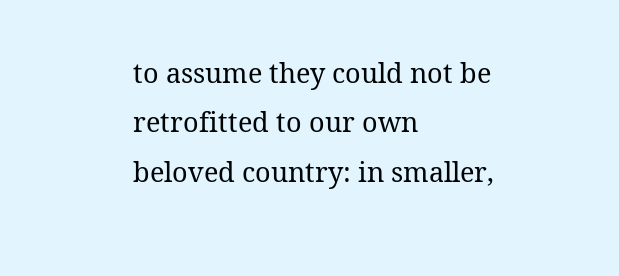to assume they could not be retrofitted to our own beloved country: in smaller,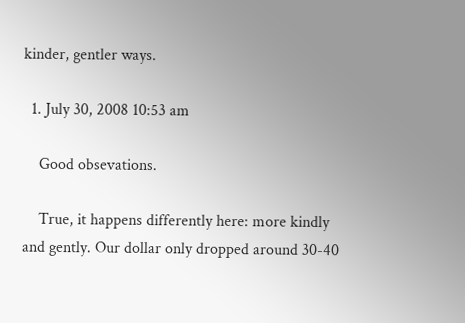kinder, gentler ways.

  1. July 30, 2008 10:53 am

    Good obsevations.

    True, it happens differently here: more kindly and gently. Our dollar only dropped around 30-40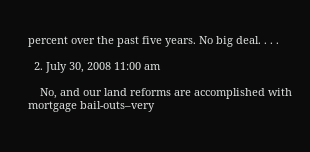percent over the past five years. No big deal. . . .

  2. July 30, 2008 11:00 am

    No, and our land reforms are accomplished with mortgage bail-outs–very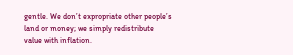gentle. We don’t expropriate other people’s land or money; we simply redistribute value with inflation.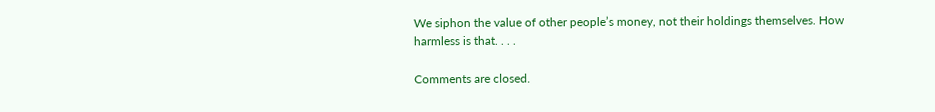We siphon the value of other people’s money, not their holdings themselves. How harmless is that. . . .

Comments are closed.